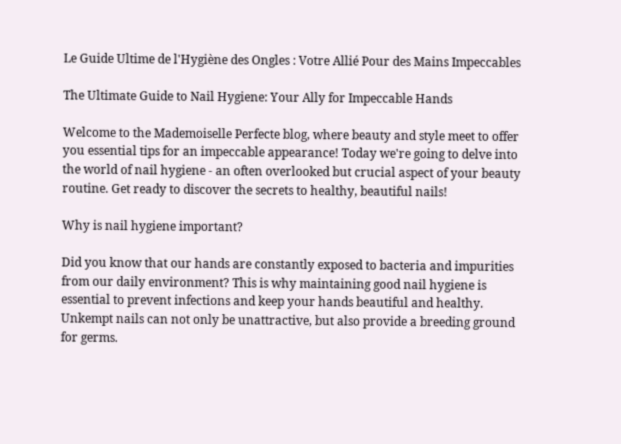Le Guide Ultime de l'Hygiène des Ongles : Votre Allié Pour des Mains Impeccables

The Ultimate Guide to Nail Hygiene: Your Ally for Impeccable Hands

Welcome to the Mademoiselle Perfecte blog, where beauty and style meet to offer you essential tips for an impeccable appearance! Today we're going to delve into the world of nail hygiene - an often overlooked but crucial aspect of your beauty routine. Get ready to discover the secrets to healthy, beautiful nails!

Why is nail hygiene important?

Did you know that our hands are constantly exposed to bacteria and impurities from our daily environment? This is why maintaining good nail hygiene is essential to prevent infections and keep your hands beautiful and healthy. Unkempt nails can not only be unattractive, but also provide a breeding ground for germs.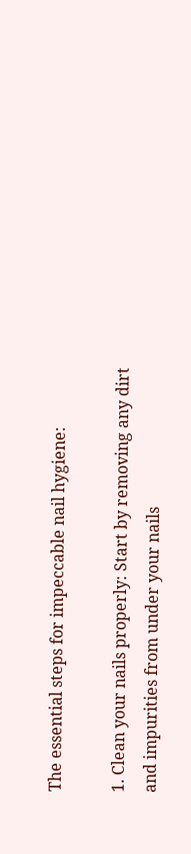The essential steps for impeccable nail hygiene:

1. Clean your nails properly: Start by removing any dirt and impurities from under your nails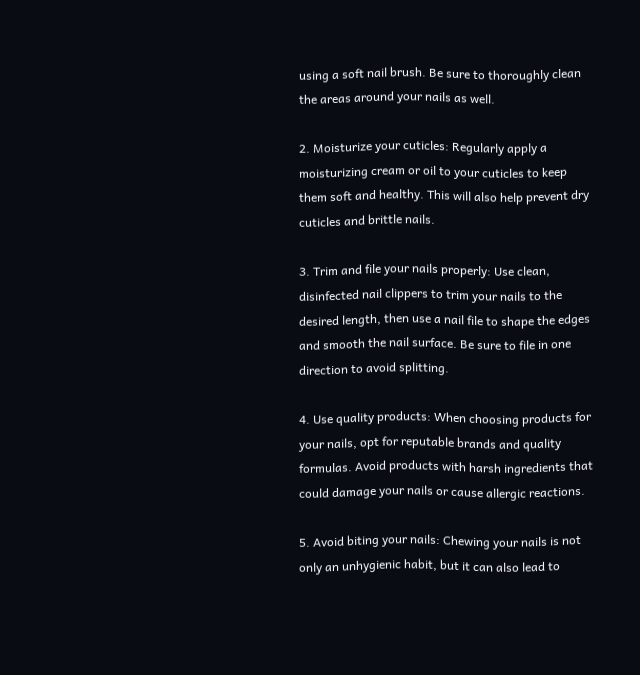using a soft nail brush. Be sure to thoroughly clean the areas around your nails as well.

2. Moisturize your cuticles: Regularly apply a moisturizing cream or oil to your cuticles to keep them soft and healthy. This will also help prevent dry cuticles and brittle nails.

3. Trim and file your nails properly: Use clean, disinfected nail clippers to trim your nails to the desired length, then use a nail file to shape the edges and smooth the nail surface. Be sure to file in one direction to avoid splitting.

4. Use quality products: When choosing products for your nails, opt for reputable brands and quality formulas. Avoid products with harsh ingredients that could damage your nails or cause allergic reactions.

5. Avoid biting your nails: Chewing your nails is not only an unhygienic habit, but it can also lead to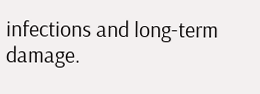infections and long-term damage.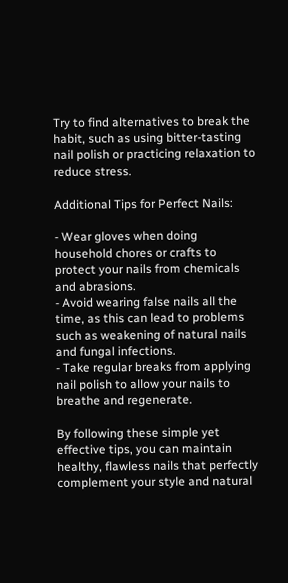Try to find alternatives to break the habit, such as using bitter-tasting nail polish or practicing relaxation to reduce stress.

Additional Tips for Perfect Nails:

- Wear gloves when doing household chores or crafts to protect your nails from chemicals and abrasions.
- Avoid wearing false nails all the time, as this can lead to problems such as weakening of natural nails and fungal infections.
- Take regular breaks from applying nail polish to allow your nails to breathe and regenerate.

By following these simple yet effective tips, you can maintain healthy, flawless nails that perfectly complement your style and natural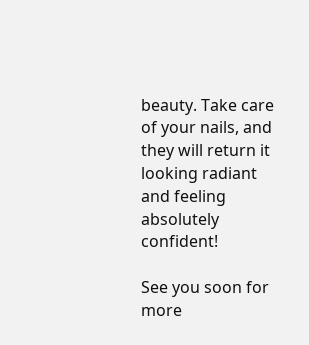beauty. Take care of your nails, and they will return it looking radiant and feeling absolutely confident!

See you soon for more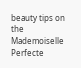beauty tips on the Mademoiselle Perfecte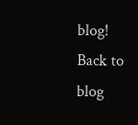blog!
Back to blog